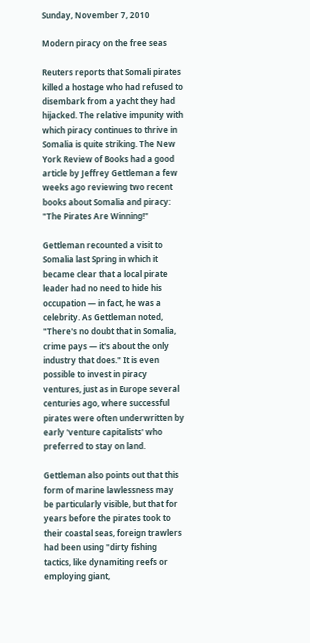Sunday, November 7, 2010

Modern piracy on the free seas

Reuters reports that Somali pirates killed a hostage who had refused to disembark from a yacht they had hijacked. The relative impunity with which piracy continues to thrive in Somalia is quite striking. The New York Review of Books had a good article by Jeffrey Gettleman a few weeks ago reviewing two recent books about Somalia and piracy: "The Pirates Are Winning!"

Gettleman recounted a visit to Somalia last Spring in which it became clear that a local pirate leader had no need to hide his occupation — in fact, he was a celebrity. As Gettleman noted, "There's no doubt that in Somalia, crime pays — it's about the only industry that does." It is even possible to invest in piracy ventures, just as in Europe several centuries ago, where successful pirates were often underwritten by early 'venture capitalists' who preferred to stay on land.

Gettleman also points out that this form of marine lawlessness may be particularly visible, but that for years before the pirates took to their coastal seas, foreign trawlers had been using "dirty fishing tactics, like dynamiting reefs or employing giant,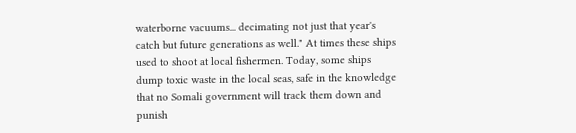waterborne vacuums... decimating not just that year's catch but future generations as well." At times these ships used to shoot at local fishermen. Today, some ships dump toxic waste in the local seas, safe in the knowledge that no Somali government will track them down and punish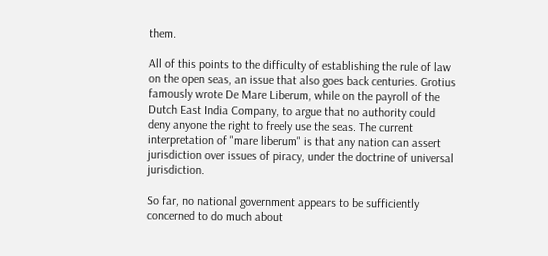them.

All of this points to the difficulty of establishing the rule of law on the open seas, an issue that also goes back centuries. Grotius famously wrote De Mare Liberum, while on the payroll of the Dutch East India Company, to argue that no authority could deny anyone the right to freely use the seas. The current interpretation of "mare liberum" is that any nation can assert jurisdiction over issues of piracy, under the doctrine of universal jurisdiction.

So far, no national government appears to be sufficiently concerned to do much about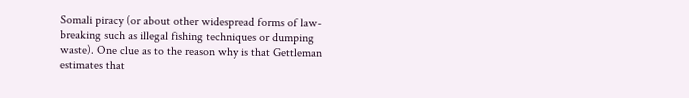Somali piracy (or about other widespread forms of law-breaking such as illegal fishing techniques or dumping waste). One clue as to the reason why is that Gettleman estimates that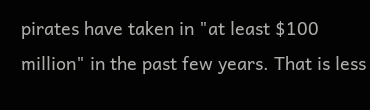pirates have taken in "at least $100 million" in the past few years. That is less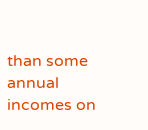than some annual incomes on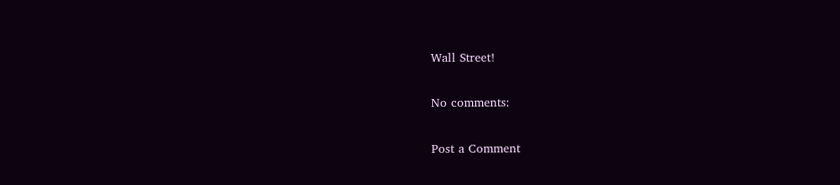Wall Street!

No comments:

Post a Comment